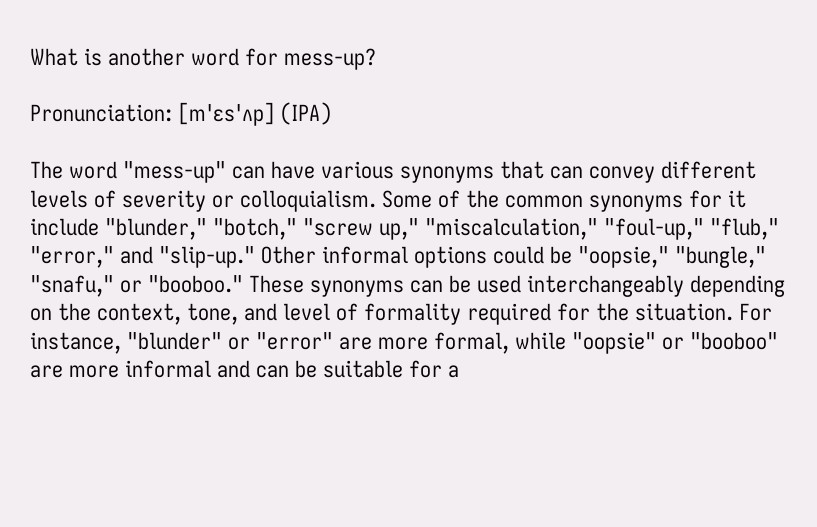What is another word for mess-up?

Pronunciation: [mˈɛsˈʌp] (IPA)

The word "mess-up" can have various synonyms that can convey different levels of severity or colloquialism. Some of the common synonyms for it include "blunder," "botch," "screw up," "miscalculation," "foul-up," "flub," "error," and "slip-up." Other informal options could be "oopsie," "bungle," "snafu," or "booboo." These synonyms can be used interchangeably depending on the context, tone, and level of formality required for the situation. For instance, "blunder" or "error" are more formal, while "oopsie" or "booboo" are more informal and can be suitable for a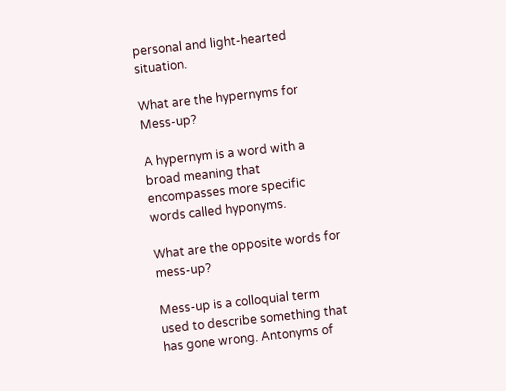personal and light-hearted situation.

What are the hypernyms for Mess-up?

A hypernym is a word with a broad meaning that encompasses more specific words called hyponyms.

What are the opposite words for mess-up?

Mess-up is a colloquial term used to describe something that has gone wrong. Antonyms of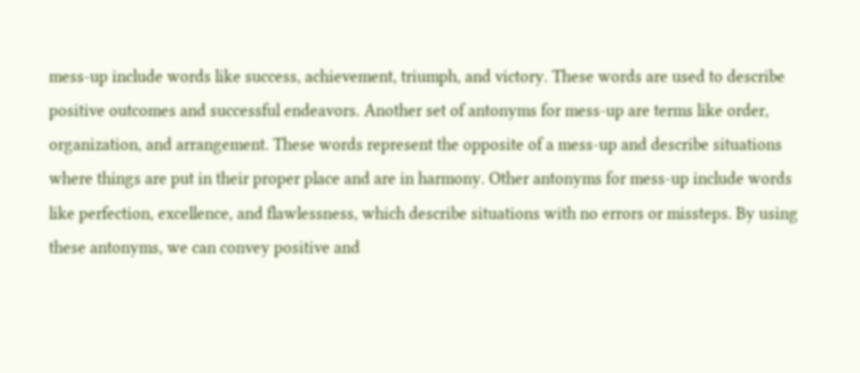mess-up include words like success, achievement, triumph, and victory. These words are used to describe positive outcomes and successful endeavors. Another set of antonyms for mess-up are terms like order, organization, and arrangement. These words represent the opposite of a mess-up and describe situations where things are put in their proper place and are in harmony. Other antonyms for mess-up include words like perfection, excellence, and flawlessness, which describe situations with no errors or missteps. By using these antonyms, we can convey positive and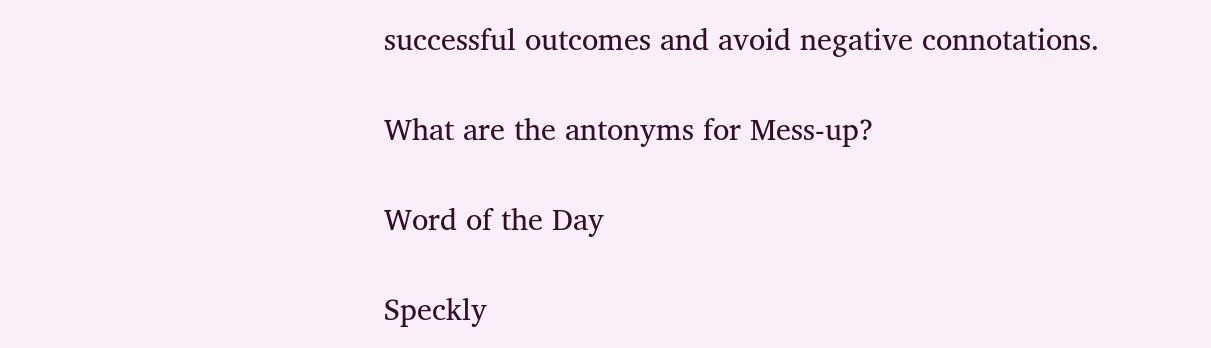successful outcomes and avoid negative connotations.

What are the antonyms for Mess-up?

Word of the Day

Speckly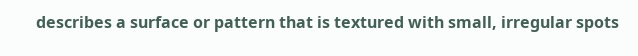describes a surface or pattern that is textured with small, irregular spots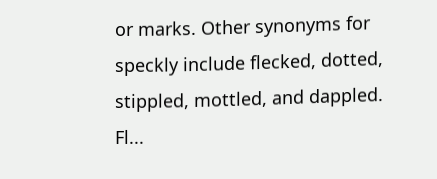or marks. Other synonyms for speckly include flecked, dotted, stippled, mottled, and dappled. Fl...